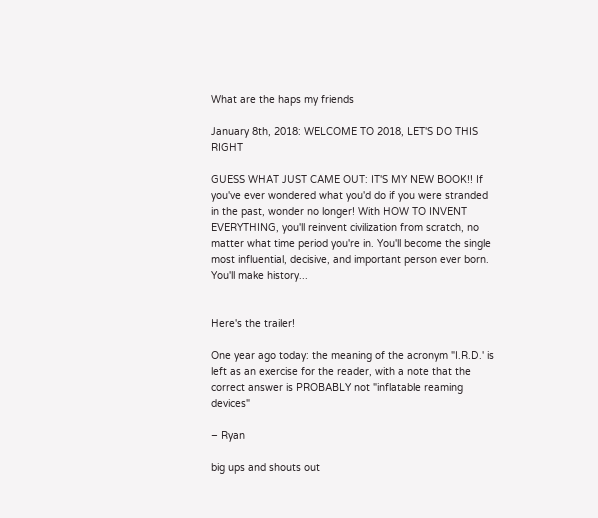What are the haps my friends

January 8th, 2018: WELCOME TO 2018, LET'S DO THIS RIGHT

GUESS WHAT JUST CAME OUT: IT'S MY NEW BOOK!! If you've ever wondered what you'd do if you were stranded in the past, wonder no longer! With HOW TO INVENT EVERYTHING, you'll reinvent civilization from scratch, no matter what time period you're in. You'll become the single most influential, decisive, and important person ever born. You'll make history...


Here's the trailer!

One year ago today: the meaning of the acronym "I.R.D.' is left as an exercise for the reader, with a note that the correct answer is PROBABLY not "inflatable reaming devices"

– Ryan

big ups and shouts out